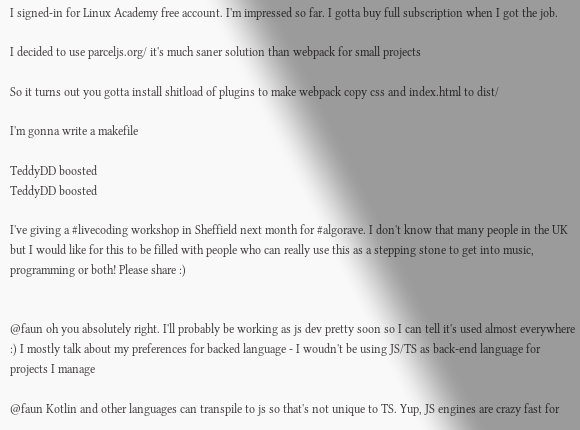I signed-in for Linux Academy free account. I'm impressed so far. I gotta buy full subscription when I got the job.

I decided to use parceljs.org/ it's much saner solution than webpack for small projects

So it turns out you gotta install shitload of plugins to make webpack copy css and index.html to dist/

I'm gonna write a makefile

TeddyDD boosted
TeddyDD boosted

I've giving a #livecoding workshop in Sheffield next month for #algorave. I don't know that many people in the UK but I would like for this to be filled with people who can really use this as a stepping stone to get into music, programming or both! Please share :)


@faun oh you absolutely right. I'll probably be working as js dev pretty soon so I can tell it's used almost everywhere :) I mostly talk about my preferences for backed language - I woudn't be using JS/TS as back-end language for projects I manage

@faun Kotlin and other languages can transpile to js so that's not unique to TS. Yup, JS engines are crazy fast for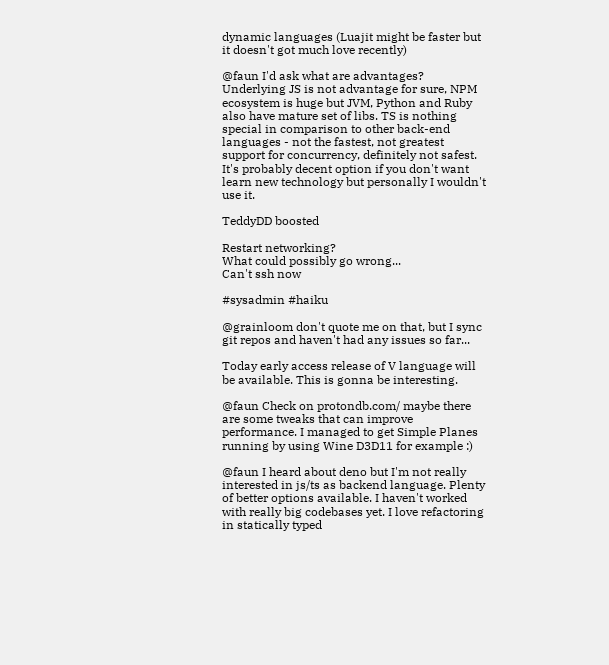dynamic languages (Luajit might be faster but it doesn't got much love recently)

@faun I'd ask what are advantages? Underlying JS is not advantage for sure, NPM ecosystem is huge but JVM, Python and Ruby also have mature set of libs. TS is nothing special in comparison to other back-end languages - not the fastest, not greatest support for concurrency, definitely not safest. It's probably decent option if you don't want learn new technology but personally I wouldn't use it.

TeddyDD boosted

Restart networking?
What could possibly go wrong...
Can't ssh now

#sysadmin #haiku

@grainloom don't quote me on that, but I sync git repos and haven't had any issues so far...

Today early access release of V language will be available. This is gonna be interesting.

@faun Check on protondb.com/ maybe there are some tweaks that can improve performance. I managed to get Simple Planes running by using Wine D3D11 for example :)

@faun I heard about deno but I'm not really interested in js/ts as backend language. Plenty of better options available. I haven't worked with really big codebases yet. I love refactoring in statically typed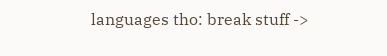languages tho: break stuff ->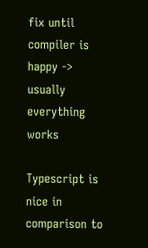fix until compiler is happy -> usually everything works

Typescript is nice in comparison to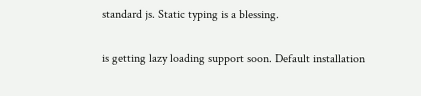standard js. Static typing is a blessing.

is getting lazy loading support soon. Default installation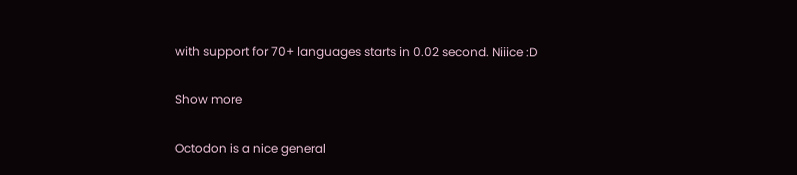with support for 70+ languages starts in 0.02 second. Niiice :D

Show more

Octodon is a nice general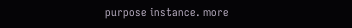purpose instance. more